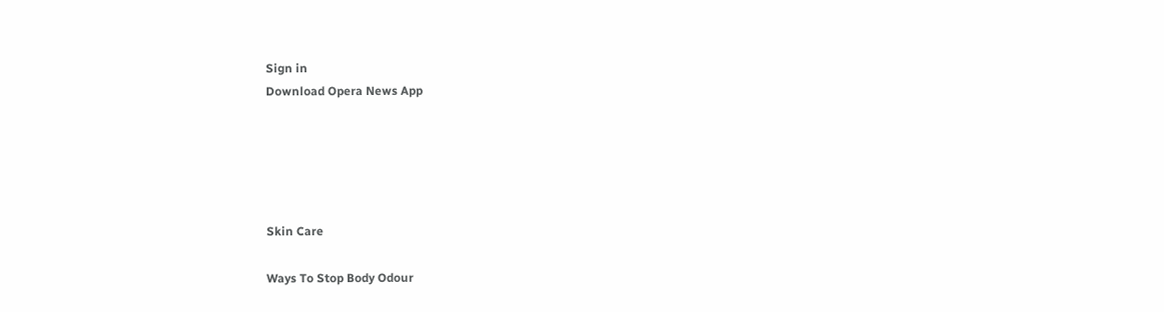Sign in
Download Opera News App





Skin Care

Ways To Stop Body Odour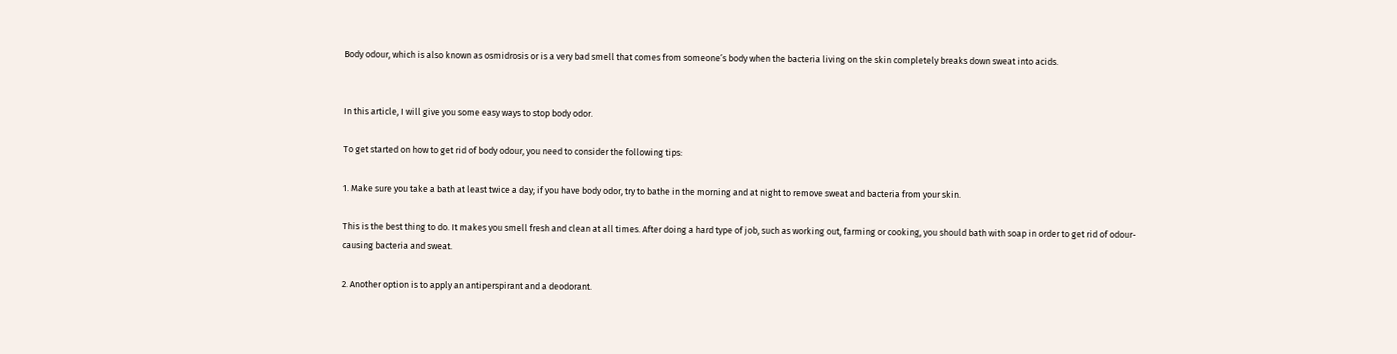Body odour, which is also known as osmidrosis or is a very bad smell that comes from someone’s body when the bacteria living on the skin completely breaks down sweat into acids.


In this article, I will give you some easy ways to stop body odor.

To get started on how to get rid of body odour, you need to consider the following tips:

1. Make sure you take a bath at least twice a day; if you have body odor, try to bathe in the morning and at night to remove sweat and bacteria from your skin.

This is the best thing to do. It makes you smell fresh and clean at all times. After doing a hard type of job, such as working out, farming or cooking, you should bath with soap in order to get rid of odour-causing bacteria and sweat.

2. Another option is to apply an antiperspirant and a deodorant.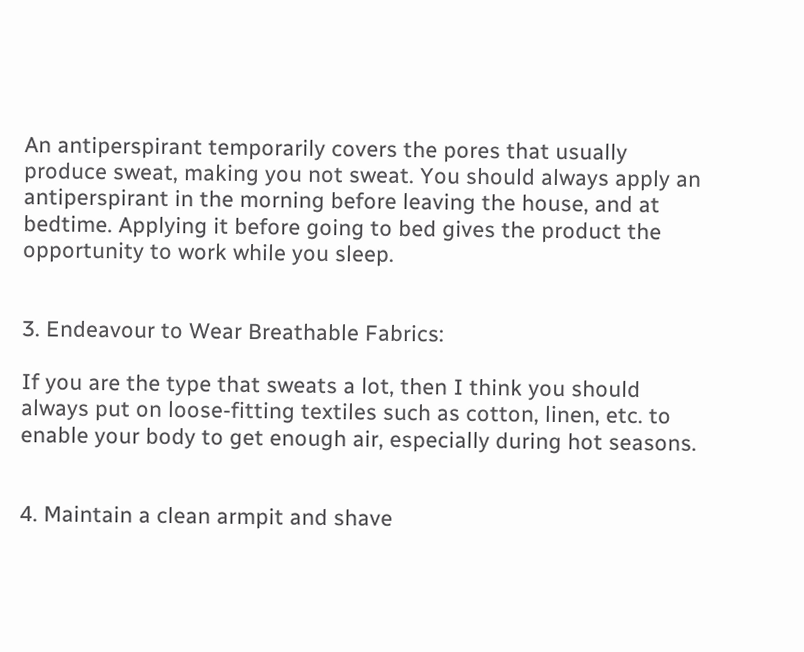An antiperspirant temporarily covers the pores that usually produce sweat, making you not sweat. You should always apply an antiperspirant in the morning before leaving the house, and at bedtime. Applying it before going to bed gives the product the opportunity to work while you sleep.


3. Endeavour to Wear Breathable Fabrics:

If you are the type that sweats a lot, then I think you should always put on loose-fitting textiles such as cotton, linen, etc. to enable your body to get enough air, especially during hot seasons.


4. Maintain a clean armpit and shave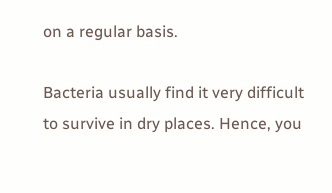on a regular basis.

Bacteria usually find it very difficult to survive in dry places. Hence, you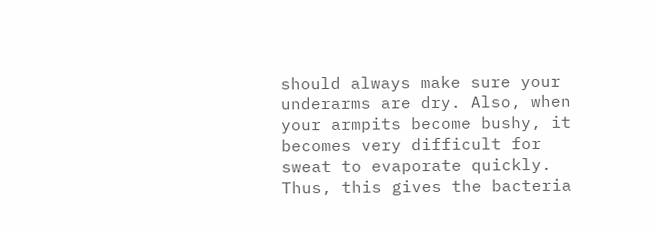should always make sure your underarms are dry. Also, when your armpits become bushy, it becomes very difficult for sweat to evaporate quickly. Thus, this gives the bacteria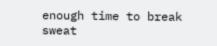enough time to break sweat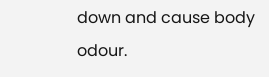down and cause body odour.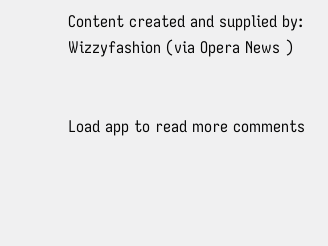Content created and supplied by: Wizzyfashion (via Opera News )


Load app to read more comments